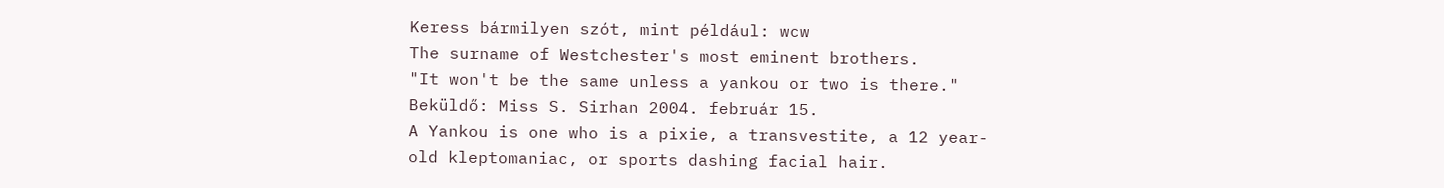Keress bármilyen szót, mint például: wcw
The surname of Westchester's most eminent brothers.
"It won't be the same unless a yankou or two is there."
Beküldő: Miss S. Sirhan 2004. február 15.
A Yankou is one who is a pixie, a transvestite, a 12 year-old kleptomaniac, or sports dashing facial hair.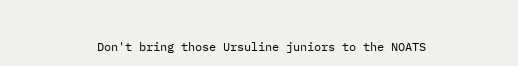Don't bring those Ursuline juniors to the NOATS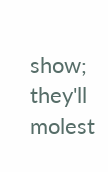show; they'll molest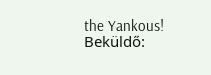the Yankous!
Beküldő: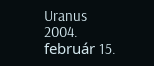Uranus 2004. február 15.